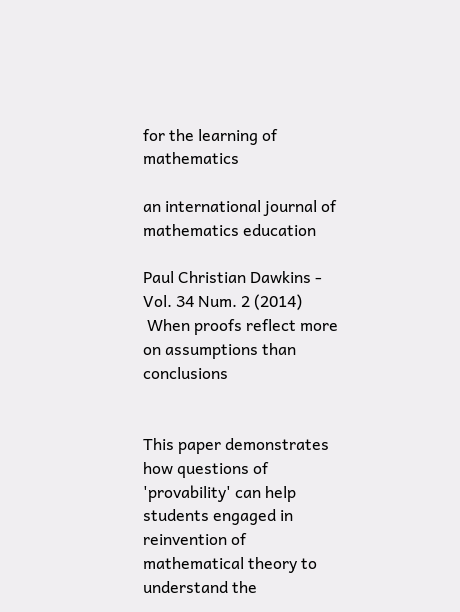for the learning of mathematics

an international journal of mathematics education

Paul Christian Dawkins - Vol. 34 Num. 2 (2014)
 When proofs reflect more on assumptions than conclusions


This paper demonstrates how questions of 'provability' can help students engaged in reinvention of mathematical theory to understand the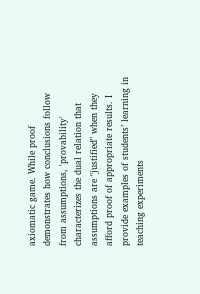axiomatic game. While proof demonstrates how conclusions follow from assumptions, 'provability' characterizes the dual relation that assumptions are "justified" when they afford proof of appropriate results. I provide examples of students’ learning in teaching experiments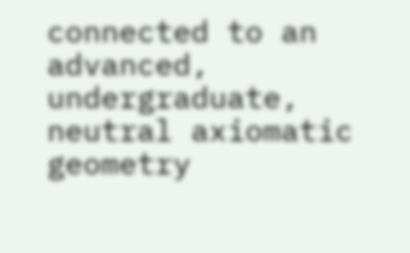connected to an advanced, undergraduate, neutral axiomatic geometry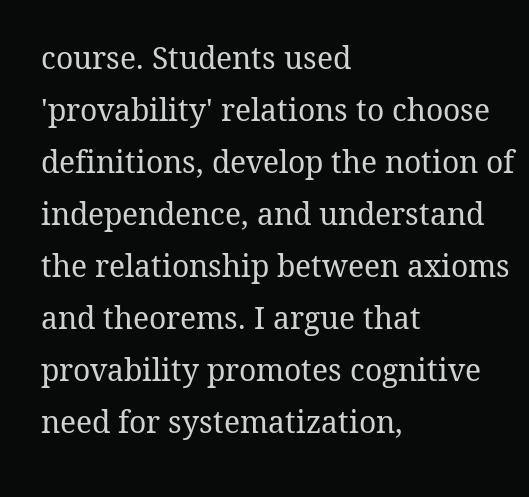course. Students used 'provability' relations to choose definitions, develop the notion of independence, and understand the relationship between axioms and theorems. I argue that provability promotes cognitive need for systematization,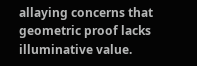allaying concerns that geometric proof lacks illuminative value.